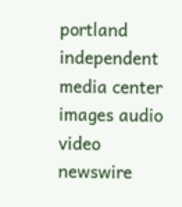portland independent media center
images audio video
newswire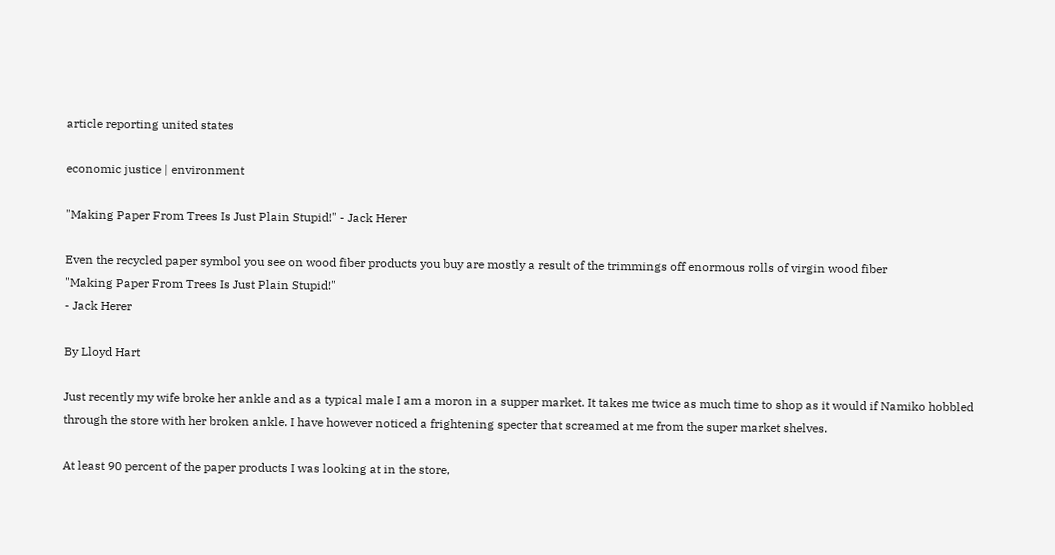article reporting united states

economic justice | environment

"Making Paper From Trees Is Just Plain Stupid!" - Jack Herer

Even the recycled paper symbol you see on wood fiber products you buy are mostly a result of the trimmings off enormous rolls of virgin wood fiber
"Making Paper From Trees Is Just Plain Stupid!"
- Jack Herer

By Lloyd Hart

Just recently my wife broke her ankle and as a typical male I am a moron in a supper market. It takes me twice as much time to shop as it would if Namiko hobbled through the store with her broken ankle. I have however noticed a frightening specter that screamed at me from the super market shelves.

At least 90 percent of the paper products I was looking at in the store,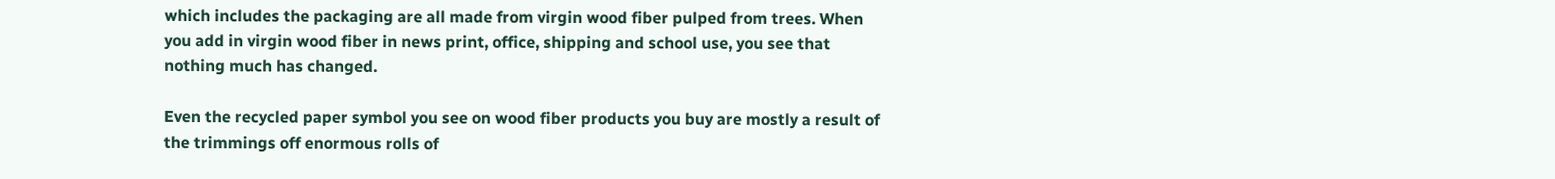which includes the packaging are all made from virgin wood fiber pulped from trees. When you add in virgin wood fiber in news print, office, shipping and school use, you see that nothing much has changed.

Even the recycled paper symbol you see on wood fiber products you buy are mostly a result of the trimmings off enormous rolls of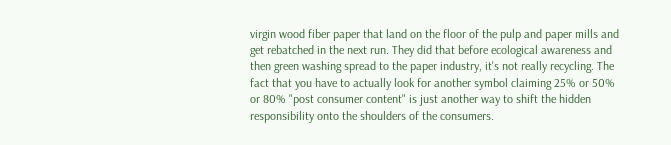virgin wood fiber paper that land on the floor of the pulp and paper mills and get rebatched in the next run. They did that before ecological awareness and then green washing spread to the paper industry, it's not really recycling. The fact that you have to actually look for another symbol claiming 25% or 50% or 80% "post consumer content" is just another way to shift the hidden responsibility onto the shoulders of the consumers.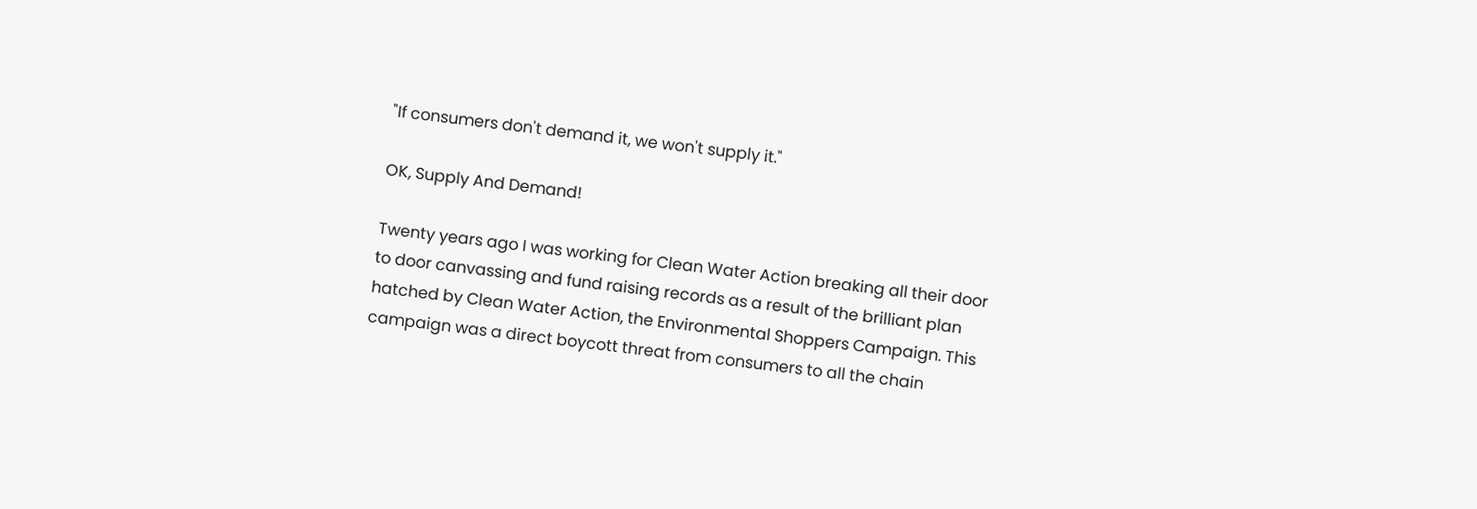"If consumers don't demand it, we won't supply it."

OK, Supply And Demand!

Twenty years ago I was working for Clean Water Action breaking all their door to door canvassing and fund raising records as a result of the brilliant plan hatched by Clean Water Action, the Environmental Shoppers Campaign. This campaign was a direct boycott threat from consumers to all the chain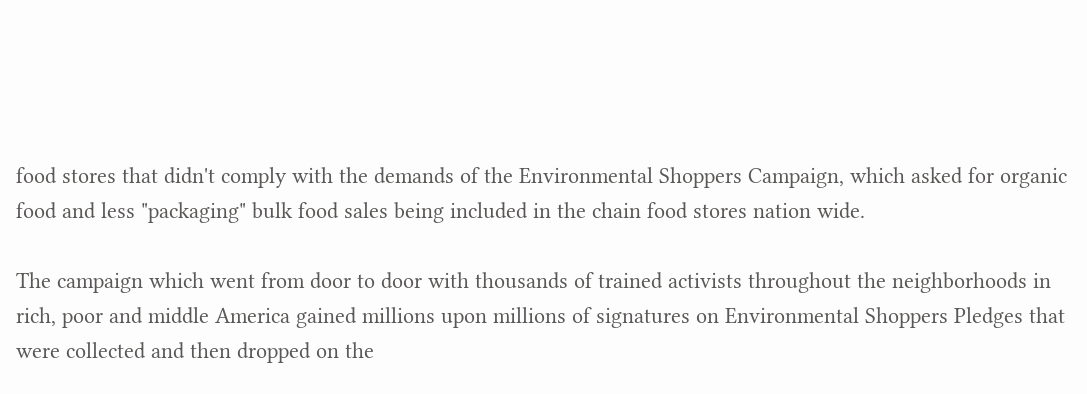food stores that didn't comply with the demands of the Environmental Shoppers Campaign, which asked for organic food and less "packaging" bulk food sales being included in the chain food stores nation wide.

The campaign which went from door to door with thousands of trained activists throughout the neighborhoods in rich, poor and middle America gained millions upon millions of signatures on Environmental Shoppers Pledges that were collected and then dropped on the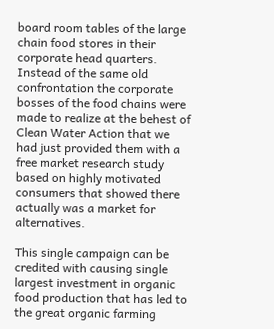board room tables of the large chain food stores in their corporate head quarters. Instead of the same old confrontation the corporate bosses of the food chains were made to realize at the behest of Clean Water Action that we had just provided them with a free market research study based on highly motivated consumers that showed there actually was a market for alternatives.

This single campaign can be credited with causing single largest investment in organic food production that has led to the great organic farming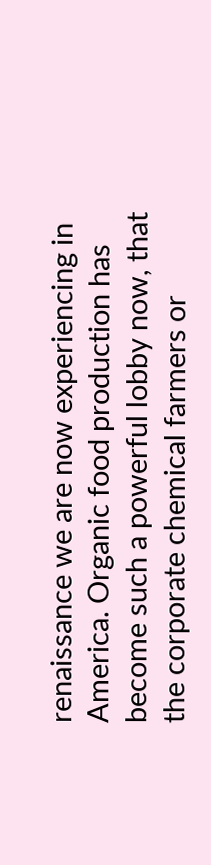renaissance we are now experiencing in America. Organic food production has become such a powerful lobby now, that the corporate chemical farmers or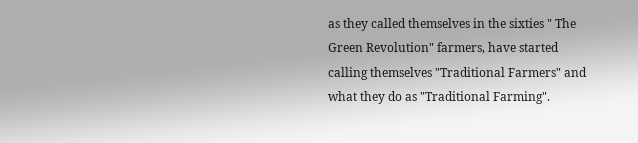as they called themselves in the sixties " The Green Revolution" farmers, have started calling themselves "Traditional Farmers" and what they do as "Traditional Farming".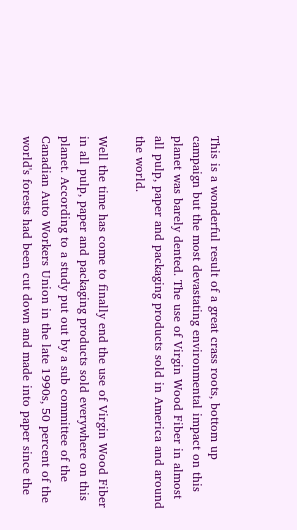This is a wonderful result of a great crass roots, bottom up campaign but the most devastating environmental impact on this planet was barely dented. The use of Virgin Wood Fiber in almost all pulp, paper and packaging products sold in America and around the world.

Well the time has come to finally end the use of Virgin Wood Fiber in all pulp, paper and packaging products sold everywhere on this planet. According to a study put out by a sub committee of the Canadian Auto Workers Union in the late 1990s, 50 percent of the world's forests had been cut down and made into paper since the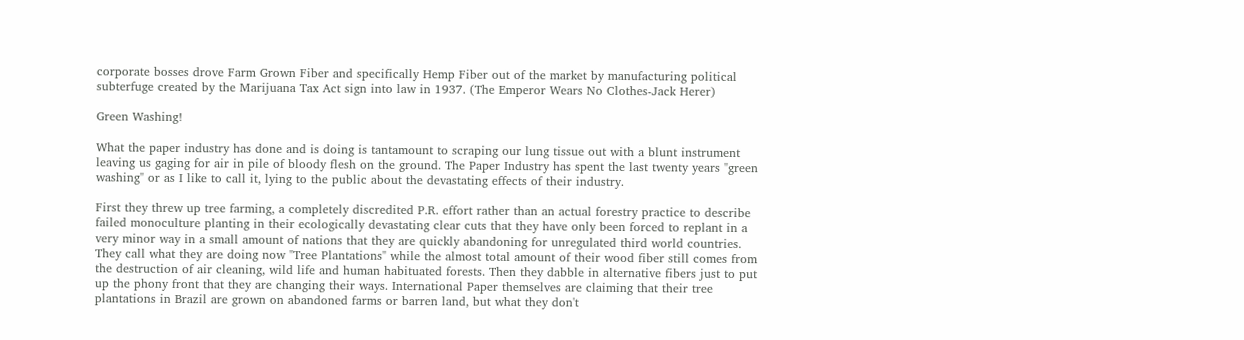corporate bosses drove Farm Grown Fiber and specifically Hemp Fiber out of the market by manufacturing political subterfuge created by the Marijuana Tax Act sign into law in 1937. (The Emperor Wears No Clothes-Jack Herer)

Green Washing!

What the paper industry has done and is doing is tantamount to scraping our lung tissue out with a blunt instrument leaving us gaging for air in pile of bloody flesh on the ground. The Paper Industry has spent the last twenty years "green washing" or as I like to call it, lying to the public about the devastating effects of their industry.

First they threw up tree farming, a completely discredited P.R. effort rather than an actual forestry practice to describe failed monoculture planting in their ecologically devastating clear cuts that they have only been forced to replant in a very minor way in a small amount of nations that they are quickly abandoning for unregulated third world countries. They call what they are doing now "Tree Plantations" while the almost total amount of their wood fiber still comes from the destruction of air cleaning, wild life and human habituated forests. Then they dabble in alternative fibers just to put up the phony front that they are changing their ways. International Paper themselves are claiming that their tree plantations in Brazil are grown on abandoned farms or barren land, but what they don't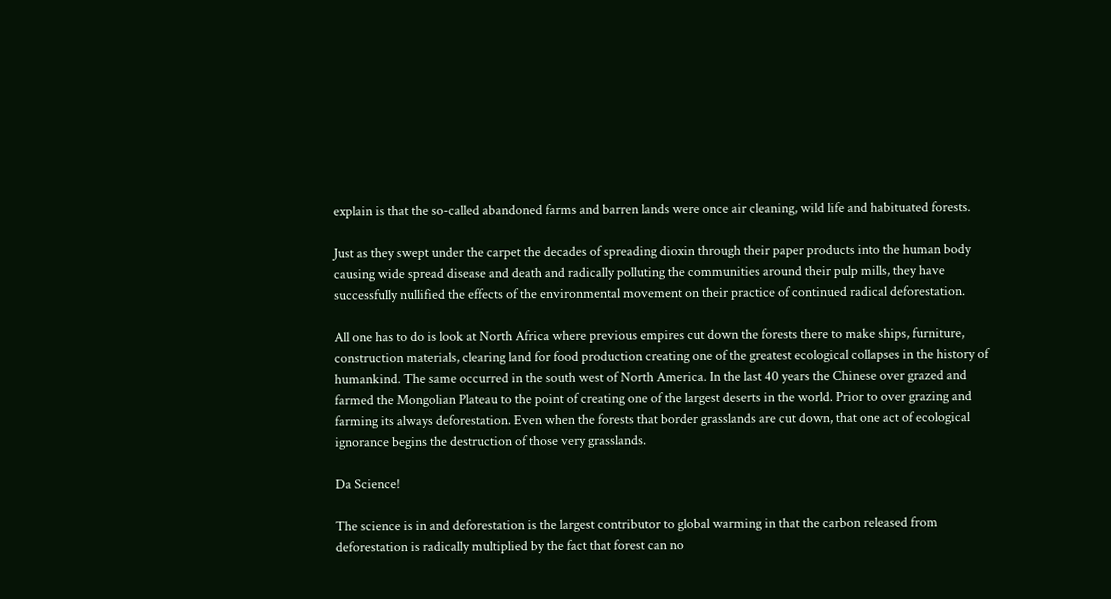explain is that the so-called abandoned farms and barren lands were once air cleaning, wild life and habituated forests.

Just as they swept under the carpet the decades of spreading dioxin through their paper products into the human body causing wide spread disease and death and radically polluting the communities around their pulp mills, they have successfully nullified the effects of the environmental movement on their practice of continued radical deforestation.

All one has to do is look at North Africa where previous empires cut down the forests there to make ships, furniture, construction materials, clearing land for food production creating one of the greatest ecological collapses in the history of humankind. The same occurred in the south west of North America. In the last 40 years the Chinese over grazed and farmed the Mongolian Plateau to the point of creating one of the largest deserts in the world. Prior to over grazing and farming its always deforestation. Even when the forests that border grasslands are cut down, that one act of ecological ignorance begins the destruction of those very grasslands.

Da Science!

The science is in and deforestation is the largest contributor to global warming in that the carbon released from deforestation is radically multiplied by the fact that forest can no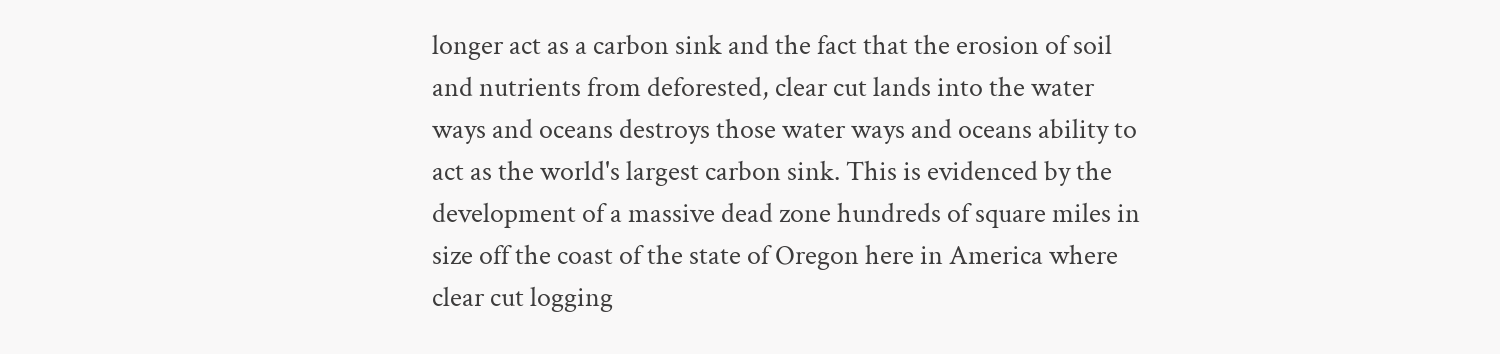longer act as a carbon sink and the fact that the erosion of soil and nutrients from deforested, clear cut lands into the water ways and oceans destroys those water ways and oceans ability to act as the world's largest carbon sink. This is evidenced by the development of a massive dead zone hundreds of square miles in size off the coast of the state of Oregon here in America where clear cut logging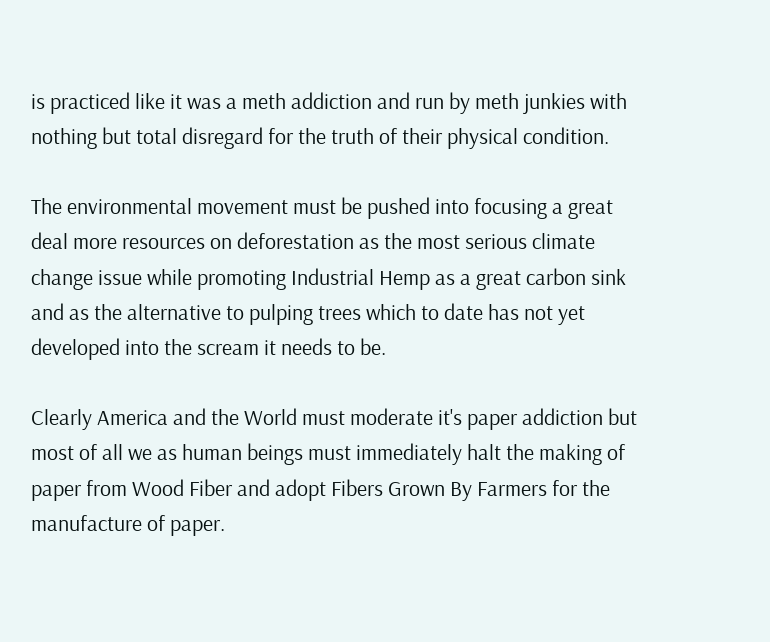is practiced like it was a meth addiction and run by meth junkies with nothing but total disregard for the truth of their physical condition.

The environmental movement must be pushed into focusing a great deal more resources on deforestation as the most serious climate change issue while promoting Industrial Hemp as a great carbon sink and as the alternative to pulping trees which to date has not yet developed into the scream it needs to be.

Clearly America and the World must moderate it's paper addiction but most of all we as human beings must immediately halt the making of paper from Wood Fiber and adopt Fibers Grown By Farmers for the manufacture of paper.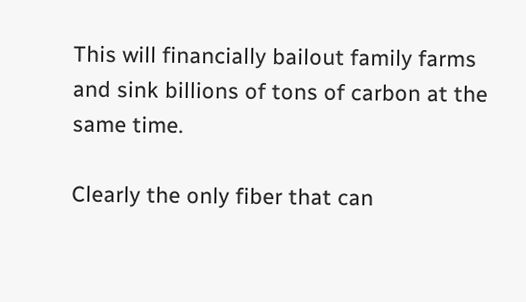This will financially bailout family farms and sink billions of tons of carbon at the same time.

Clearly the only fiber that can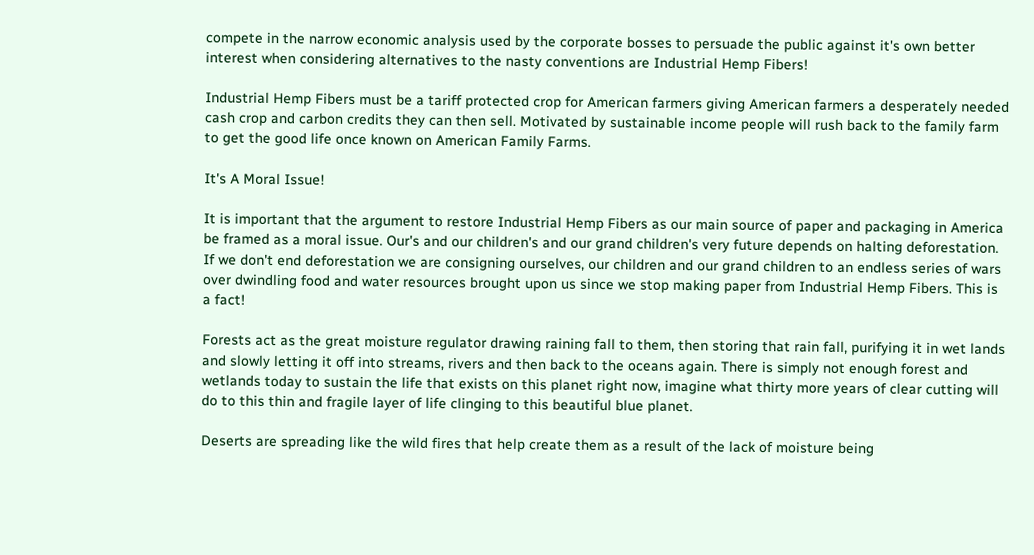compete in the narrow economic analysis used by the corporate bosses to persuade the public against it's own better interest when considering alternatives to the nasty conventions are Industrial Hemp Fibers!

Industrial Hemp Fibers must be a tariff protected crop for American farmers giving American farmers a desperately needed cash crop and carbon credits they can then sell. Motivated by sustainable income people will rush back to the family farm to get the good life once known on American Family Farms.

It's A Moral Issue!

It is important that the argument to restore Industrial Hemp Fibers as our main source of paper and packaging in America be framed as a moral issue. Our's and our children's and our grand children's very future depends on halting deforestation. If we don't end deforestation we are consigning ourselves, our children and our grand children to an endless series of wars over dwindling food and water resources brought upon us since we stop making paper from Industrial Hemp Fibers. This is a fact!

Forests act as the great moisture regulator drawing raining fall to them, then storing that rain fall, purifying it in wet lands and slowly letting it off into streams, rivers and then back to the oceans again. There is simply not enough forest and wetlands today to sustain the life that exists on this planet right now, imagine what thirty more years of clear cutting will do to this thin and fragile layer of life clinging to this beautiful blue planet.

Deserts are spreading like the wild fires that help create them as a result of the lack of moisture being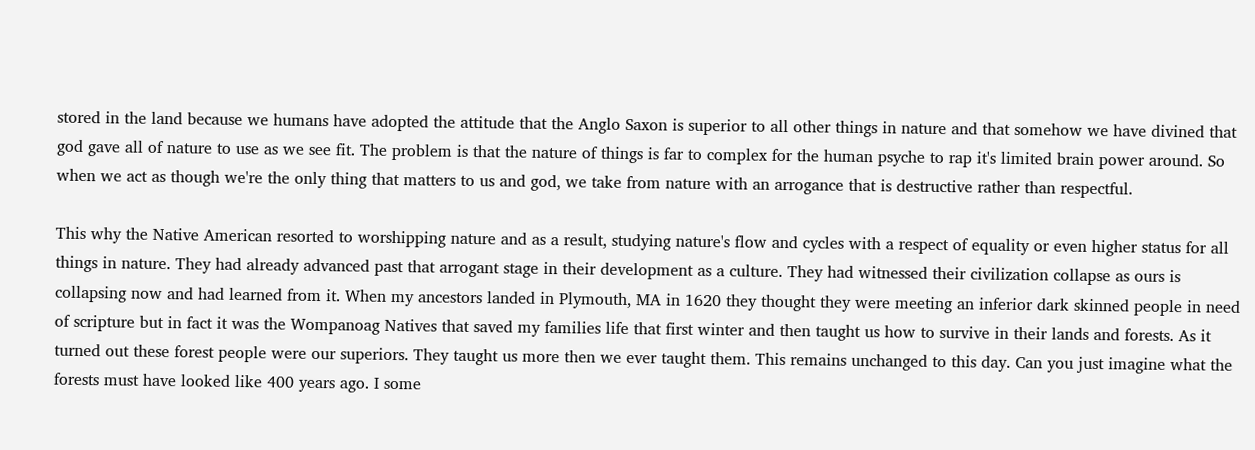stored in the land because we humans have adopted the attitude that the Anglo Saxon is superior to all other things in nature and that somehow we have divined that god gave all of nature to use as we see fit. The problem is that the nature of things is far to complex for the human psyche to rap it's limited brain power around. So when we act as though we're the only thing that matters to us and god, we take from nature with an arrogance that is destructive rather than respectful.

This why the Native American resorted to worshipping nature and as a result, studying nature's flow and cycles with a respect of equality or even higher status for all things in nature. They had already advanced past that arrogant stage in their development as a culture. They had witnessed their civilization collapse as ours is collapsing now and had learned from it. When my ancestors landed in Plymouth, MA in 1620 they thought they were meeting an inferior dark skinned people in need of scripture but in fact it was the Wompanoag Natives that saved my families life that first winter and then taught us how to survive in their lands and forests. As it turned out these forest people were our superiors. They taught us more then we ever taught them. This remains unchanged to this day. Can you just imagine what the forests must have looked like 400 years ago. I some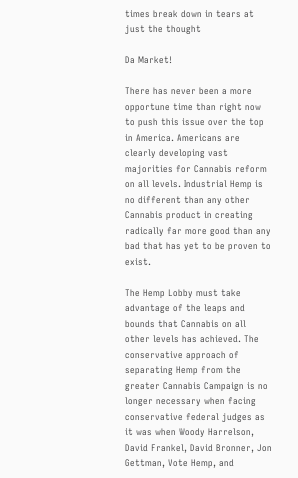times break down in tears at just the thought

Da Market!

There has never been a more opportune time than right now to push this issue over the top in America. Americans are clearly developing vast majorities for Cannabis reform on all levels. Industrial Hemp is no different than any other Cannabis product in creating radically far more good than any bad that has yet to be proven to exist.

The Hemp Lobby must take advantage of the leaps and bounds that Cannabis on all other levels has achieved. The conservative approach of separating Hemp from the greater Cannabis Campaign is no longer necessary when facing conservative federal judges as it was when Woody Harrelson, David Frankel, David Bronner, Jon Gettman, Vote Hemp, and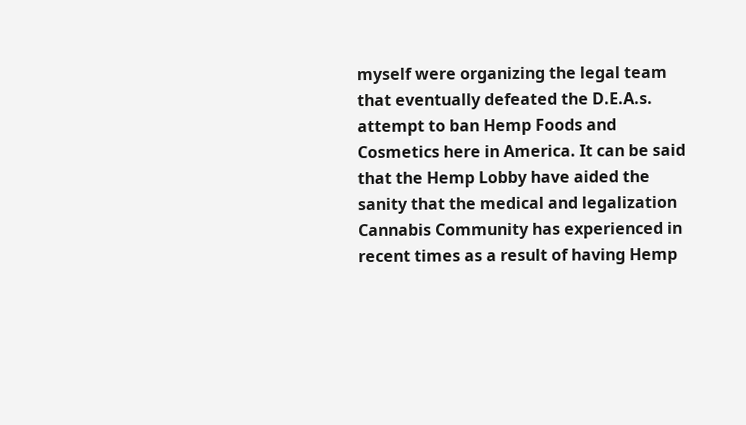myself were organizing the legal team that eventually defeated the D.E.A.s. attempt to ban Hemp Foods and Cosmetics here in America. It can be said that the Hemp Lobby have aided the sanity that the medical and legalization Cannabis Community has experienced in recent times as a result of having Hemp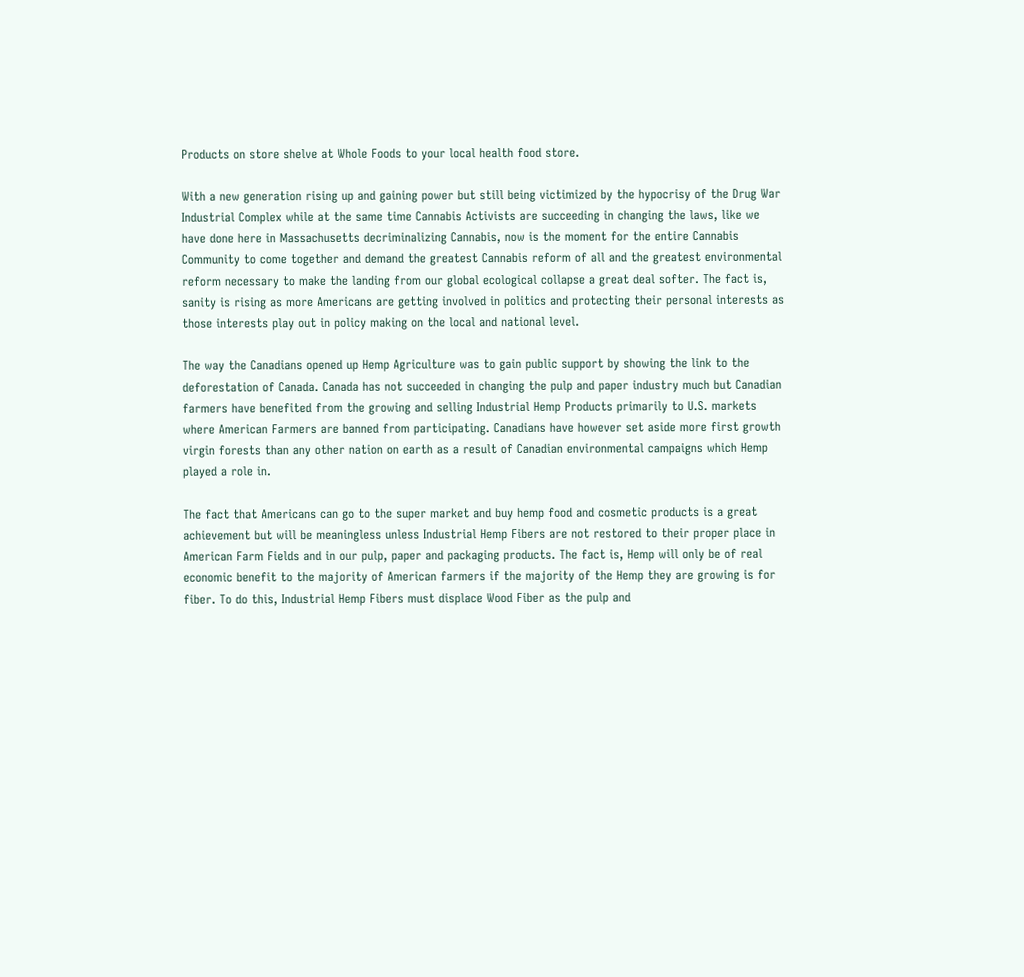Products on store shelve at Whole Foods to your local health food store.

With a new generation rising up and gaining power but still being victimized by the hypocrisy of the Drug War Industrial Complex while at the same time Cannabis Activists are succeeding in changing the laws, like we have done here in Massachusetts decriminalizing Cannabis, now is the moment for the entire Cannabis Community to come together and demand the greatest Cannabis reform of all and the greatest environmental reform necessary to make the landing from our global ecological collapse a great deal softer. The fact is, sanity is rising as more Americans are getting involved in politics and protecting their personal interests as those interests play out in policy making on the local and national level.

The way the Canadians opened up Hemp Agriculture was to gain public support by showing the link to the deforestation of Canada. Canada has not succeeded in changing the pulp and paper industry much but Canadian farmers have benefited from the growing and selling Industrial Hemp Products primarily to U.S. markets where American Farmers are banned from participating. Canadians have however set aside more first growth virgin forests than any other nation on earth as a result of Canadian environmental campaigns which Hemp played a role in.

The fact that Americans can go to the super market and buy hemp food and cosmetic products is a great achievement but will be meaningless unless Industrial Hemp Fibers are not restored to their proper place in American Farm Fields and in our pulp, paper and packaging products. The fact is, Hemp will only be of real economic benefit to the majority of American farmers if the majority of the Hemp they are growing is for fiber. To do this, Industrial Hemp Fibers must displace Wood Fiber as the pulp and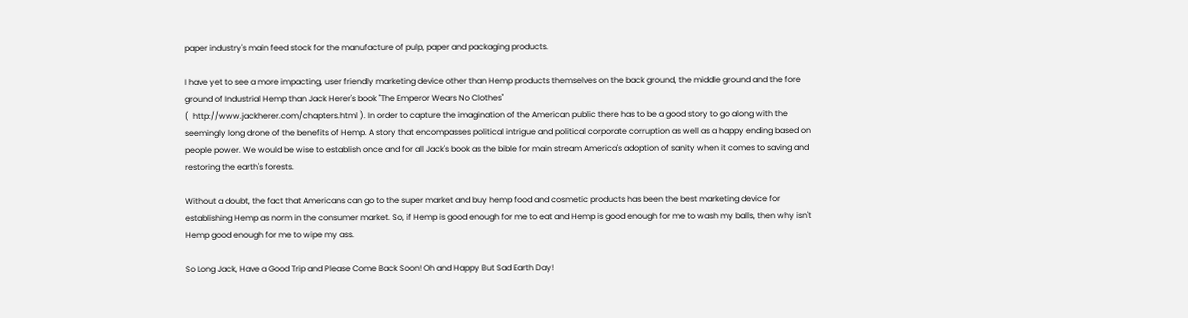paper industry's main feed stock for the manufacture of pulp, paper and packaging products.

I have yet to see a more impacting, user friendly marketing device other than Hemp products themselves on the back ground, the middle ground and the fore ground of Industrial Hemp than Jack Herer's book "The Emperor Wears No Clothes"
(  http://www.jackherer.com/chapters.html ). In order to capture the imagination of the American public there has to be a good story to go along with the seemingly long drone of the benefits of Hemp. A story that encompasses political intrigue and political corporate corruption as well as a happy ending based on people power. We would be wise to establish once and for all Jack's book as the bible for main stream America's adoption of sanity when it comes to saving and restoring the earth's forests.

Without a doubt, the fact that Americans can go to the super market and buy hemp food and cosmetic products has been the best marketing device for establishing Hemp as norm in the consumer market. So, if Hemp is good enough for me to eat and Hemp is good enough for me to wash my balls, then why isn't Hemp good enough for me to wipe my ass.

So Long Jack, Have a Good Trip and Please Come Back Soon! Oh and Happy But Sad Earth Day!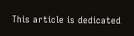This article is dedicated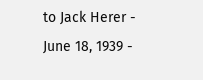to Jack Herer - June 18, 1939 -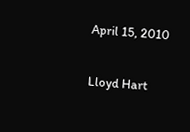April 15, 2010

Lloyd Hart